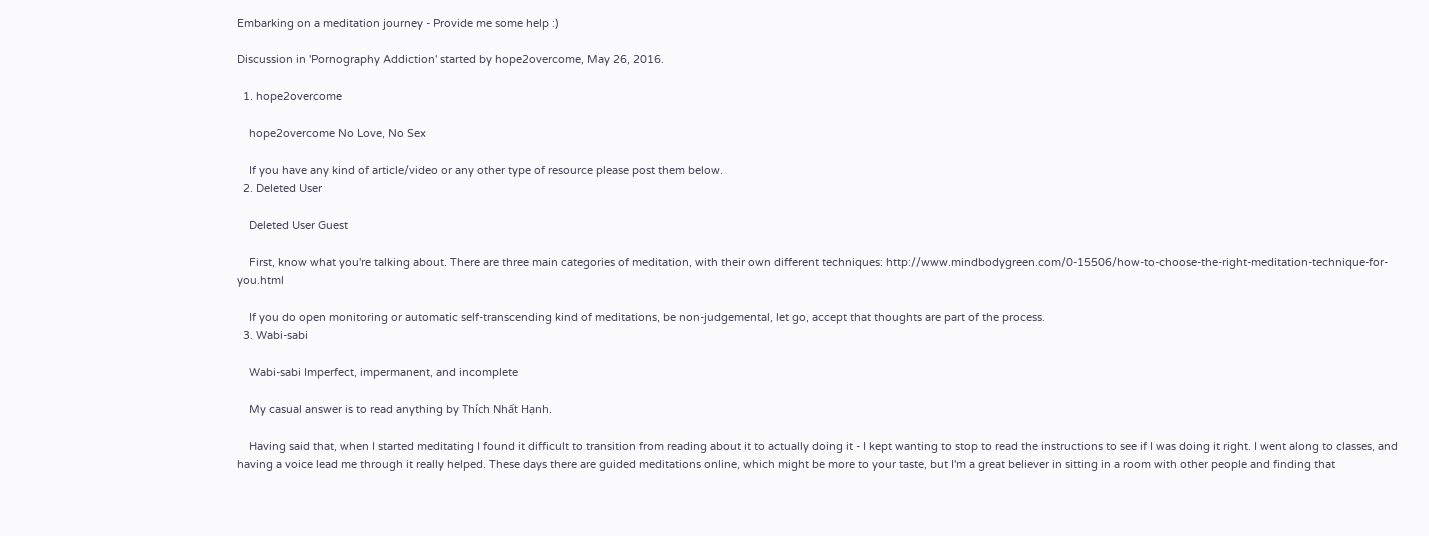Embarking on a meditation journey - Provide me some help :)

Discussion in 'Pornography Addiction' started by hope2overcome, May 26, 2016.

  1. hope2overcome

    hope2overcome No Love, No Sex

    If you have any kind of article/video or any other type of resource please post them below.
  2. Deleted User

    Deleted User Guest

    First, know what you're talking about. There are three main categories of meditation, with their own different techniques: http://www.mindbodygreen.com/0-15506/how-to-choose-the-right-meditation-technique-for-you.html

    If you do open monitoring or automatic self-transcending kind of meditations, be non-judgemental, let go, accept that thoughts are part of the process.
  3. Wabi-sabi

    Wabi-sabi Imperfect, impermanent, and incomplete

    My casual answer is to read anything by Thích Nhất Hạnh.

    Having said that, when I started meditating I found it difficult to transition from reading about it to actually doing it - I kept wanting to stop to read the instructions to see if I was doing it right. I went along to classes, and having a voice lead me through it really helped. These days there are guided meditations online, which might be more to your taste, but I'm a great believer in sitting in a room with other people and finding that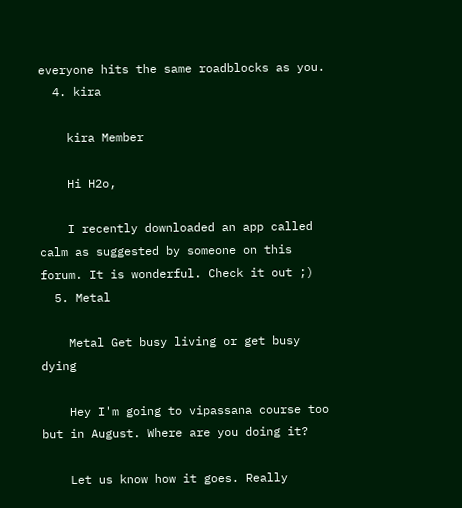everyone hits the same roadblocks as you.
  4. kira

    kira Member

    Hi H2o,

    I recently downloaded an app called calm as suggested by someone on this forum. It is wonderful. Check it out ;)
  5. Metal

    Metal Get busy living or get busy dying

    Hey I'm going to vipassana course too but in August. Where are you doing it?

    Let us know how it goes. Really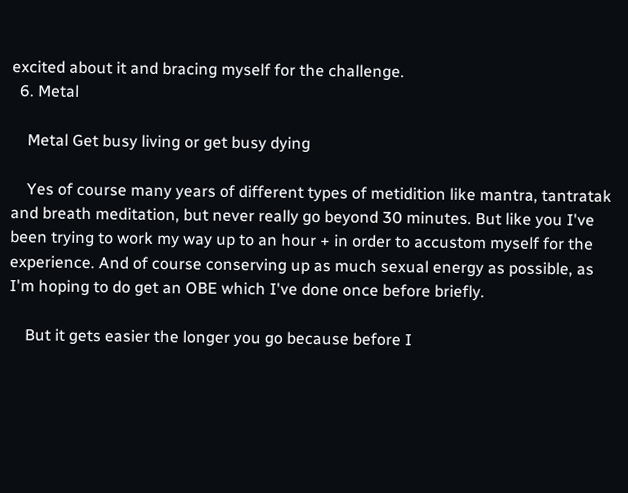excited about it and bracing myself for the challenge.
  6. Metal

    Metal Get busy living or get busy dying

    Yes of course many years of different types of metidition like mantra, tantratak and breath meditation, but never really go beyond 30 minutes. But like you I've been trying to work my way up to an hour + in order to accustom myself for the experience. And of course conserving up as much sexual energy as possible, as I'm hoping to do get an OBE which I've done once before briefly.

    But it gets easier the longer you go because before I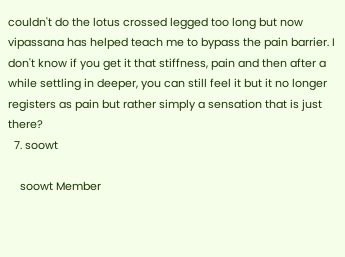couldn't do the lotus crossed legged too long but now vipassana has helped teach me to bypass the pain barrier. I don't know if you get it that stiffness, pain and then after a while settling in deeper, you can still feel it but it no longer registers as pain but rather simply a sensation that is just there?
  7. soowt

    soowt Member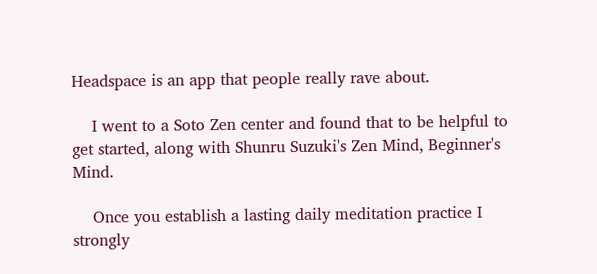Headspace is an app that people really rave about.

    I went to a Soto Zen center and found that to be helpful to get started, along with Shunru Suzuki's Zen Mind, Beginner's Mind.

    Once you establish a lasting daily meditation practice I strongly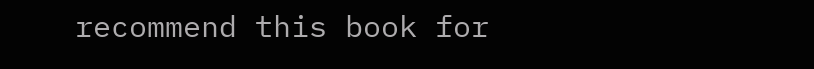recommend this book for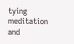tying meditation and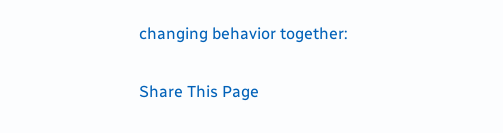changing behavior together:

Share This Page